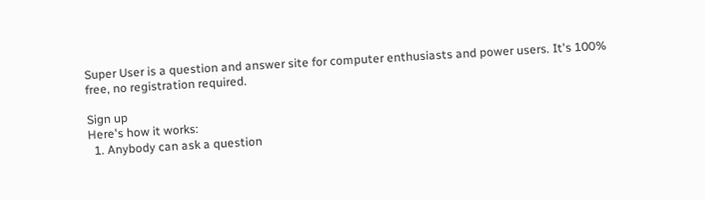Super User is a question and answer site for computer enthusiasts and power users. It's 100% free, no registration required.

Sign up
Here's how it works:
  1. Anybody can ask a question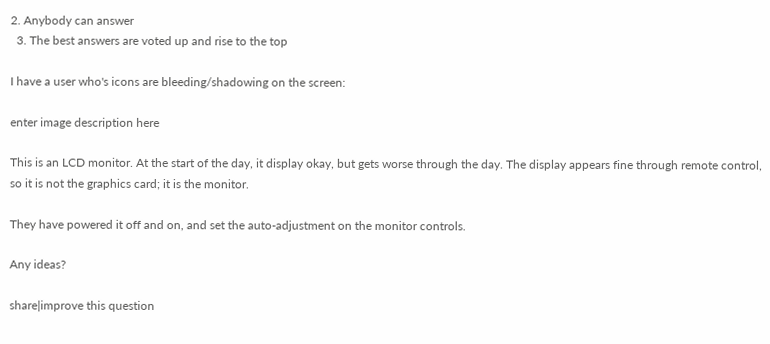2. Anybody can answer
  3. The best answers are voted up and rise to the top

I have a user who's icons are bleeding/shadowing on the screen:

enter image description here

This is an LCD monitor. At the start of the day, it display okay, but gets worse through the day. The display appears fine through remote control, so it is not the graphics card; it is the monitor.

They have powered it off and on, and set the auto-adjustment on the monitor controls.

Any ideas?

share|improve this question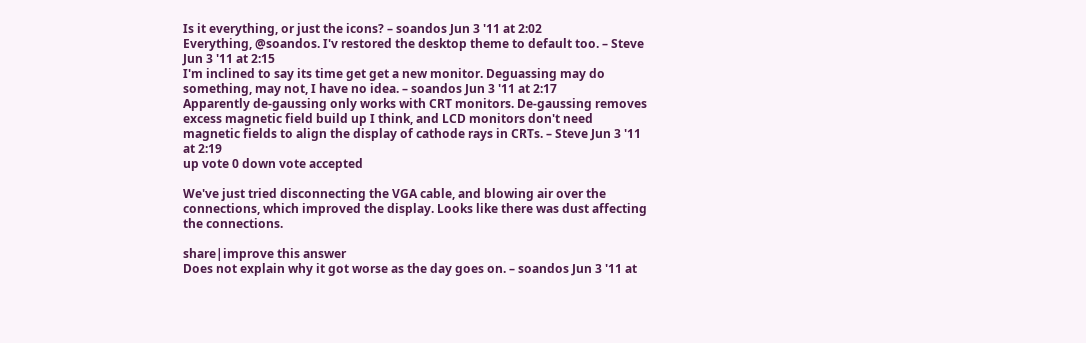Is it everything, or just the icons? – soandos Jun 3 '11 at 2:02
Everything, @soandos. I'v restored the desktop theme to default too. – Steve Jun 3 '11 at 2:15
I'm inclined to say its time get get a new monitor. Deguassing may do something, may not, I have no idea. – soandos Jun 3 '11 at 2:17
Apparently de-gaussing only works with CRT monitors. De-gaussing removes excess magnetic field build up I think, and LCD monitors don't need magnetic fields to align the display of cathode rays in CRTs. – Steve Jun 3 '11 at 2:19
up vote 0 down vote accepted

We've just tried disconnecting the VGA cable, and blowing air over the connections, which improved the display. Looks like there was dust affecting the connections.

share|improve this answer
Does not explain why it got worse as the day goes on. – soandos Jun 3 '11 at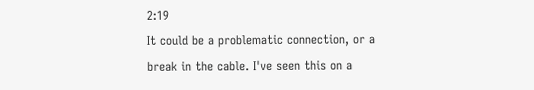2:19
It could be a problematic connection, or a break in the cable. I've seen this on a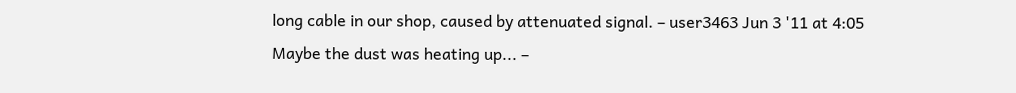long cable in our shop, caused by attenuated signal. – user3463 Jun 3 '11 at 4:05
Maybe the dust was heating up... –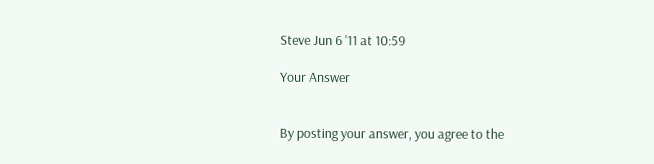Steve Jun 6 '11 at 10:59

Your Answer


By posting your answer, you agree to the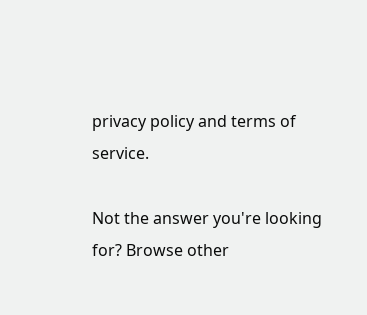privacy policy and terms of service.

Not the answer you're looking for? Browse other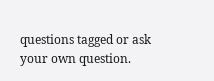questions tagged or ask your own question.